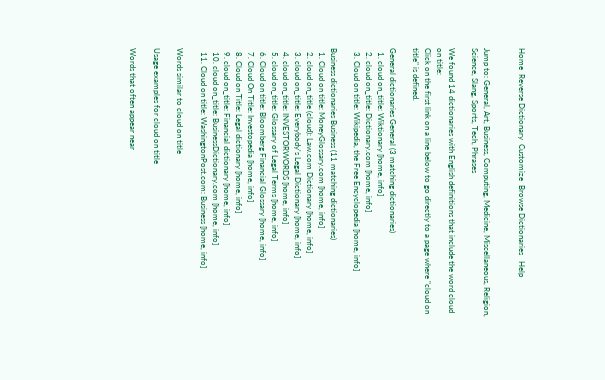Home  Reverse Dictionary  Customize  Browse Dictionaries   Help


Jump to: General, Art, Business, Computing, Medicine, Miscellaneous, Religion, Science, Slang, Sports, Tech, Phrases

We found 14 dictionaries with English definitions that include the word cloud on title:
Click on the first link on a line below to go directly to a page where "cloud on title" is defined.

General dictionaries General (3 matching dictionaries)
  1. cloud on_title: Wiktionary [home, info]
  2. cloud on_title: Dictionary.com [home, info]
  3. Cloud on title: Wikipedia, the Free Encyclopedia [home, info]

Business dictionaries Business (11 matching dictionaries)
  1. Cloud on title: MoneyGlossary.com [home, info]
  2. cloud on_title (cloud): Law.com Dictionary [home, info]
  3. cloud on_title: Everybody's Legal Dictionary [home, info]
  4. cloud on_title: INVESTORWORDS [home, info]
  5. cloud on_title: Glossary of Legal Terms [home, info]
  6. Cloud on title: Bloomberg Financial Glossary [home, info]
  7. Cloud On Title: Investopedia [home, info]
  8. Cloud on Title: Legal dictionary [home, info]
  9. cloud on_title: Financial dictionary [home, info]
  10. cloud on_title: BusinessDictionary.com [home, info]
  11. Cloud on title: WashingtonPost.com: Business [home, info]

Words similar to cloud on title

Usage examples for cloud on title

Words that often appear near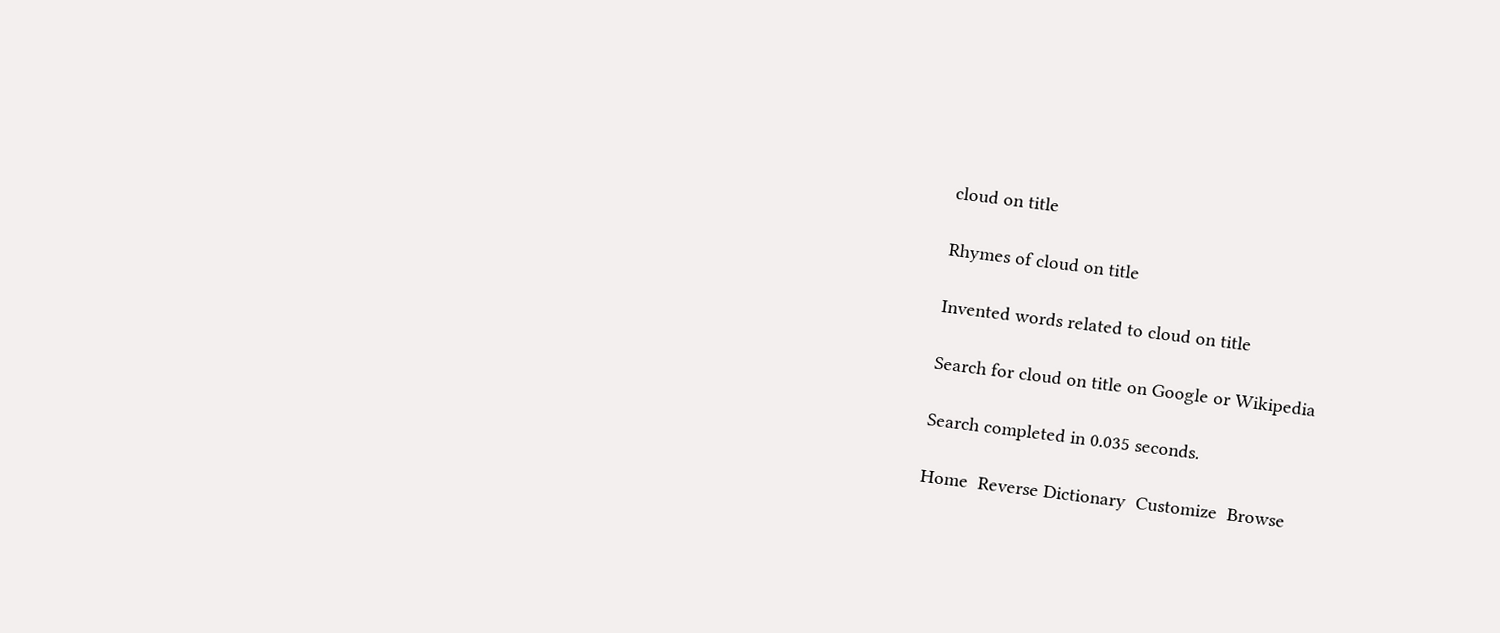cloud on title

Rhymes of cloud on title

Invented words related to cloud on title

Search for cloud on title on Google or Wikipedia

Search completed in 0.035 seconds.

Home  Reverse Dictionary  Customize  Browse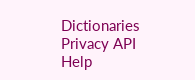Dictionaries  Privacy API    Help